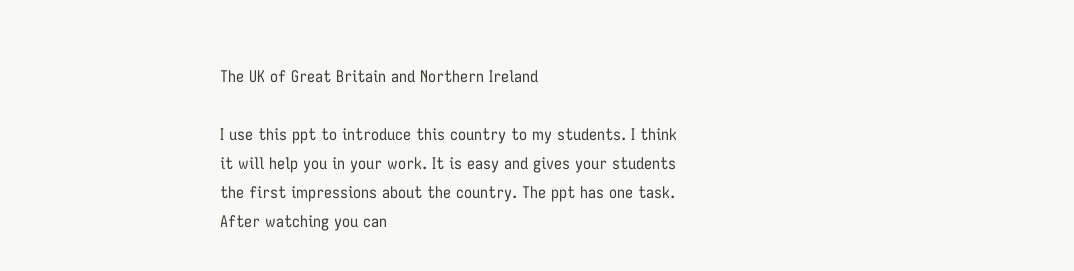The UK of Great Britain and Northern Ireland

I use this ppt to introduce this country to my students. I think it will help you in your work. It is easy and gives your students the first impressions about the country. The ppt has one task.  After watching you can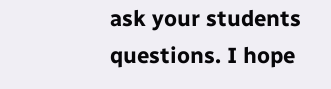ask your students questions. I hope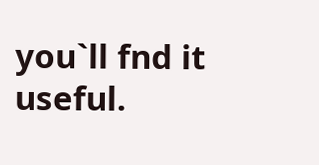you`ll fnd it useful.